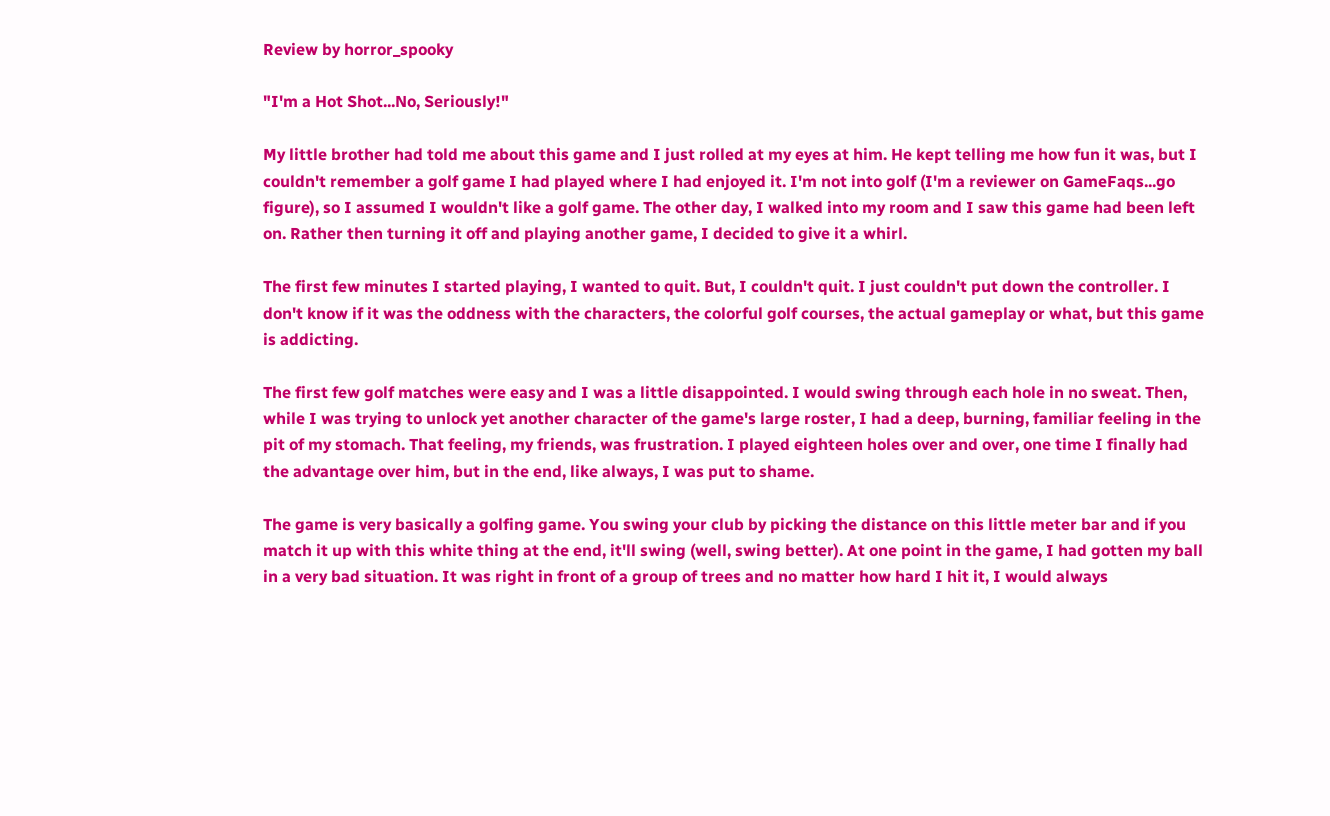Review by horror_spooky

"I'm a Hot Shot...No, Seriously!"

My little brother had told me about this game and I just rolled at my eyes at him. He kept telling me how fun it was, but I couldn't remember a golf game I had played where I had enjoyed it. I'm not into golf (I'm a reviewer on GameFaqs...go figure), so I assumed I wouldn't like a golf game. The other day, I walked into my room and I saw this game had been left on. Rather then turning it off and playing another game, I decided to give it a whirl.

The first few minutes I started playing, I wanted to quit. But, I couldn't quit. I just couldn't put down the controller. I don't know if it was the oddness with the characters, the colorful golf courses, the actual gameplay or what, but this game is addicting.

The first few golf matches were easy and I was a little disappointed. I would swing through each hole in no sweat. Then, while I was trying to unlock yet another character of the game's large roster, I had a deep, burning, familiar feeling in the pit of my stomach. That feeling, my friends, was frustration. I played eighteen holes over and over, one time I finally had the advantage over him, but in the end, like always, I was put to shame.

The game is very basically a golfing game. You swing your club by picking the distance on this little meter bar and if you match it up with this white thing at the end, it'll swing (well, swing better). At one point in the game, I had gotten my ball in a very bad situation. It was right in front of a group of trees and no matter how hard I hit it, I would always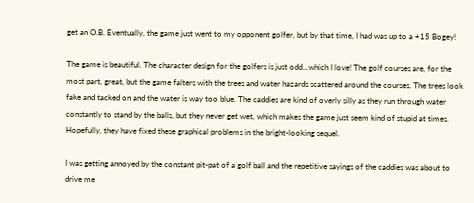get an O.B. Eventually, the game just went to my opponent golfer, but by that time, I had was up to a +15 Bogey!

The game is beautiful. The character design for the golfers is just odd...which I love! The golf courses are, for the most part, great, but the game falters with the trees and water hazards scattered around the courses. The trees look fake and tacked on and the water is way too blue. The caddies are kind of overly silly as they run through water constantly to stand by the balls, but they never get wet, which makes the game just seem kind of stupid at times. Hopefully, they have fixed these graphical problems in the bright-looking sequel.

I was getting annoyed by the constant pit-pat of a golf ball and the repetitive sayings of the caddies was about to drive me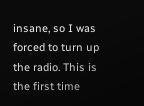insane, so I was forced to turn up the radio. This is the first time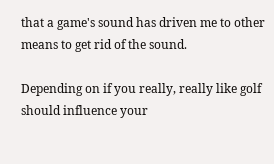that a game's sound has driven me to other means to get rid of the sound.

Depending on if you really, really like golf should influence your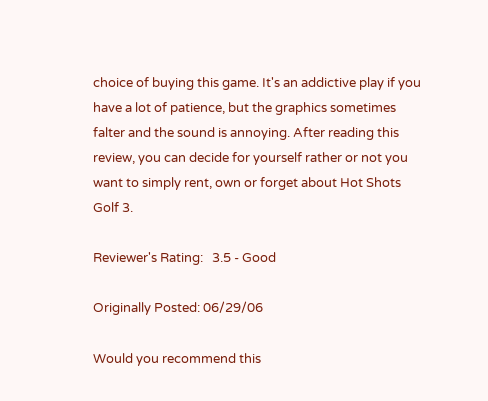choice of buying this game. It's an addictive play if you have a lot of patience, but the graphics sometimes falter and the sound is annoying. After reading this review, you can decide for yourself rather or not you want to simply rent, own or forget about Hot Shots Golf 3.

Reviewer's Rating:   3.5 - Good

Originally Posted: 06/29/06

Would you recommend this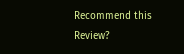Recommend this
Review?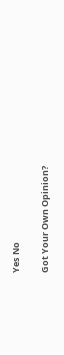Yes No

Got Your Own Opinion?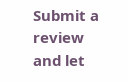Submit a review and let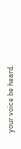your voice be heard.